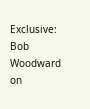Exclusive: Bob Woodward on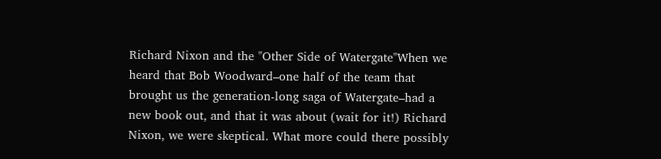Richard Nixon and the "Other Side of Watergate"When we heard that Bob Woodward–one half of the team that brought us the generation-long saga of Watergate–had a new book out, and that it was about (wait for it!) Richard Nixon, we were skeptical. What more could there possibly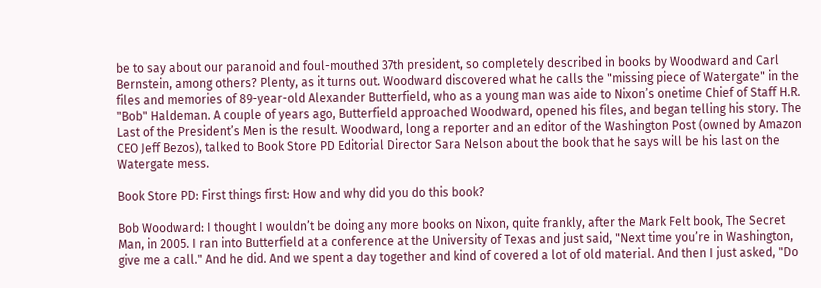be to say about our paranoid and foul-mouthed 37th president, so completely described in books by Woodward and Carl Bernstein, among others? Plenty, as it turns out. Woodward discovered what he calls the "missing piece of Watergate" in the files and memories of 89-year-old Alexander Butterfield, who as a young man was aide to Nixon’s onetime Chief of Staff H.R. "Bob" Haldeman. A couple of years ago, Butterfield approached Woodward, opened his files, and began telling his story. The Last of the President’s Men is the result. Woodward, long a reporter and an editor of the Washington Post (owned by Amazon CEO Jeff Bezos), talked to Book Store PD Editorial Director Sara Nelson about the book that he says will be his last on the Watergate mess.

Book Store PD: First things first: How and why did you do this book?

Bob Woodward: I thought I wouldn’t be doing any more books on Nixon, quite frankly, after the Mark Felt book, The Secret Man, in 2005. I ran into Butterfield at a conference at the University of Texas and just said, "Next time you’re in Washington, give me a call." And he did. And we spent a day together and kind of covered a lot of old material. And then I just asked, "Do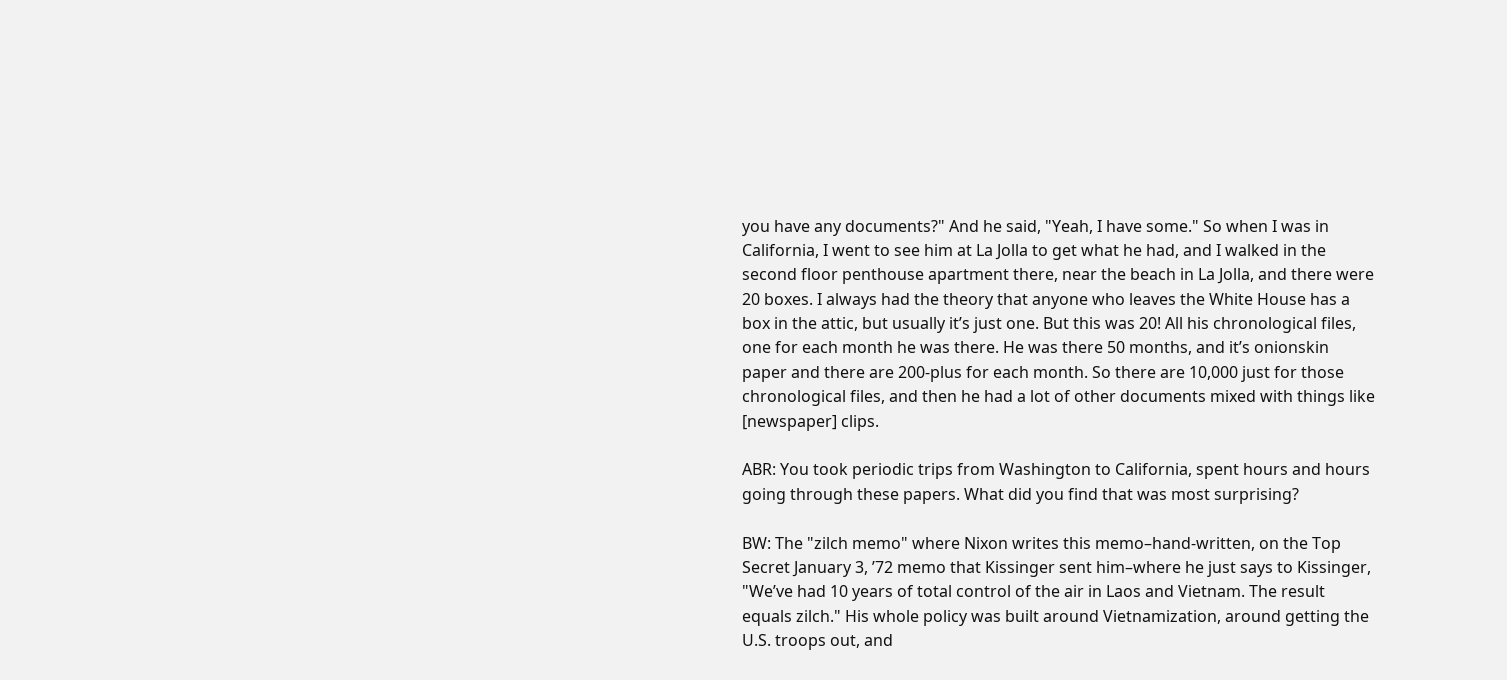you have any documents?" And he said, "Yeah, I have some." So when I was in California, I went to see him at La Jolla to get what he had, and I walked in the second floor penthouse apartment there, near the beach in La Jolla, and there were 20 boxes. I always had the theory that anyone who leaves the White House has a box in the attic, but usually it’s just one. But this was 20! All his chronological files, one for each month he was there. He was there 50 months, and it’s onionskin paper and there are 200-plus for each month. So there are 10,000 just for those chronological files, and then he had a lot of other documents mixed with things like [newspaper] clips.

ABR: You took periodic trips from Washington to California, spent hours and hours going through these papers. What did you find that was most surprising?

BW: The "zilch memo" where Nixon writes this memo–hand-written, on the Top Secret January 3, ’72 memo that Kissinger sent him–where he just says to Kissinger, "We’ve had 10 years of total control of the air in Laos and Vietnam. The result equals zilch." His whole policy was built around Vietnamization, around getting the U.S. troops out, and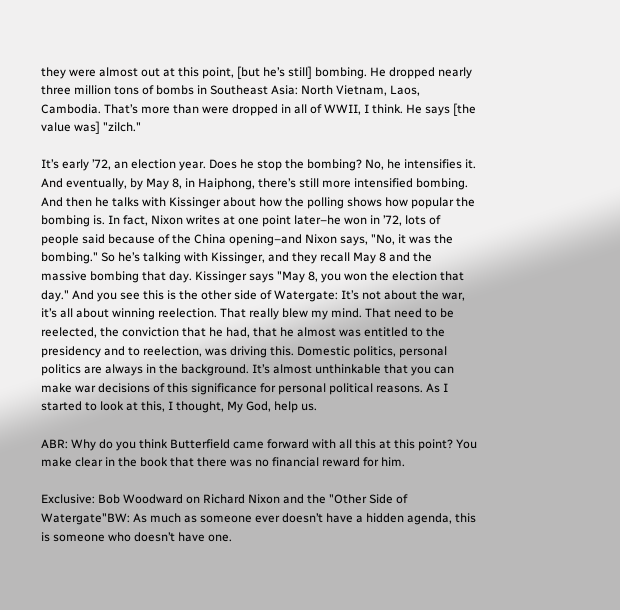they were almost out at this point, [but he’s still] bombing. He dropped nearly three million tons of bombs in Southeast Asia: North Vietnam, Laos, Cambodia. That’s more than were dropped in all of WWII, I think. He says [the value was] "zilch."

It’s early ’72, an election year. Does he stop the bombing? No, he intensifies it. And eventually, by May 8, in Haiphong, there’s still more intensified bombing. And then he talks with Kissinger about how the polling shows how popular the bombing is. In fact, Nixon writes at one point later–he won in ’72, lots of people said because of the China opening–and Nixon says, "No, it was the bombing." So he’s talking with Kissinger, and they recall May 8 and the massive bombing that day. Kissinger says "May 8, you won the election that day." And you see this is the other side of Watergate: It’s not about the war, it’s all about winning reelection. That really blew my mind. That need to be reelected, the conviction that he had, that he almost was entitled to the presidency and to reelection, was driving this. Domestic politics, personal politics are always in the background. It’s almost unthinkable that you can make war decisions of this significance for personal political reasons. As I started to look at this, I thought, My God, help us.

ABR: Why do you think Butterfield came forward with all this at this point? You make clear in the book that there was no financial reward for him.

Exclusive: Bob Woodward on Richard Nixon and the "Other Side of Watergate"BW: As much as someone ever doesn’t have a hidden agenda, this is someone who doesn’t have one.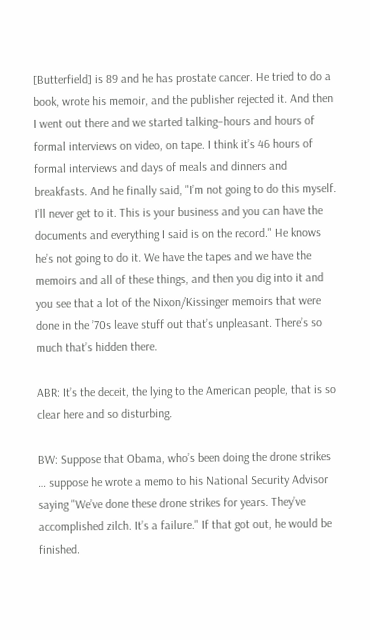[Butterfield] is 89 and he has prostate cancer. He tried to do a book, wrote his memoir, and the publisher rejected it. And then I went out there and we started talking–hours and hours of formal interviews on video, on tape. I think it’s 46 hours of formal interviews and days of meals and dinners and breakfasts. And he finally said, "I’m not going to do this myself. I’ll never get to it. This is your business and you can have the documents and everything I said is on the record." He knows he’s not going to do it. We have the tapes and we have the memoirs and all of these things, and then you dig into it and you see that a lot of the Nixon/Kissinger memoirs that were done in the ’70s leave stuff out that’s unpleasant. There’s so much that’s hidden there.

ABR: It’s the deceit, the lying to the American people, that is so clear here and so disturbing.

BW: Suppose that Obama, who’s been doing the drone strikes … suppose he wrote a memo to his National Security Advisor saying "We’ve done these drone strikes for years. They’ve accomplished zilch. It’s a failure." If that got out, he would be finished.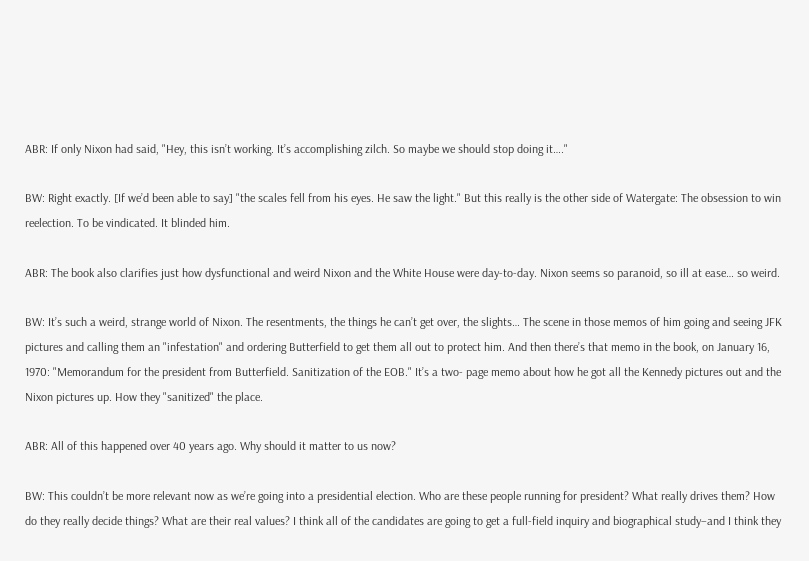ABR: If only Nixon had said, "Hey, this isn’t working. It’s accomplishing zilch. So maybe we should stop doing it…."

BW: Right exactly. [If we’d been able to say] "the scales fell from his eyes. He saw the light." But this really is the other side of Watergate: The obsession to win reelection. To be vindicated. It blinded him.

ABR: The book also clarifies just how dysfunctional and weird Nixon and the White House were day-to-day. Nixon seems so paranoid, so ill at ease… so weird.

BW: It’s such a weird, strange world of Nixon. The resentments, the things he can’t get over, the slights… The scene in those memos of him going and seeing JFK pictures and calling them an "infestation" and ordering Butterfield to get them all out to protect him. And then there’s that memo in the book, on January 16, 1970: "Memorandum for the president from Butterfield. Sanitization of the EOB." It’s a two- page memo about how he got all the Kennedy pictures out and the Nixon pictures up. How they "sanitized" the place.

ABR: All of this happened over 40 years ago. Why should it matter to us now?

BW: This couldn’t be more relevant now as we’re going into a presidential election. Who are these people running for president? What really drives them? How do they really decide things? What are their real values? I think all of the candidates are going to get a full-field inquiry and biographical study–and I think they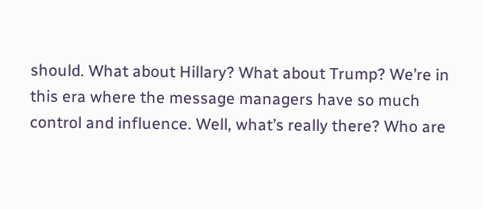should. What about Hillary? What about Trump? We’re in this era where the message managers have so much control and influence. Well, what’s really there? Who are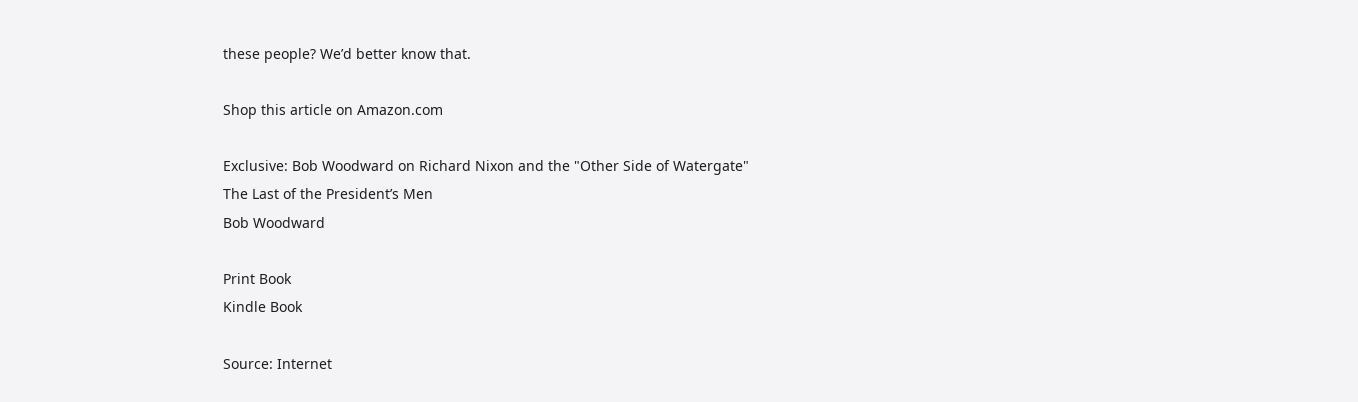these people? We’d better know that.

Shop this article on Amazon.com

Exclusive: Bob Woodward on Richard Nixon and the "Other Side of Watergate"
The Last of the President’s Men
Bob Woodward

Print Book
Kindle Book

Source: Internet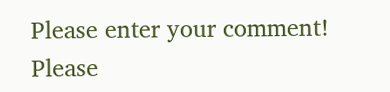Please enter your comment!
Please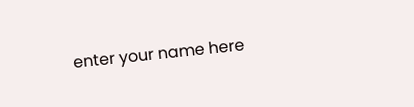enter your name here